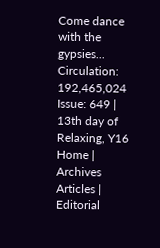Come dance with the gypsies... Circulation: 192,465,024 Issue: 649 | 13th day of Relaxing, Y16
Home | Archives Articles | Editorial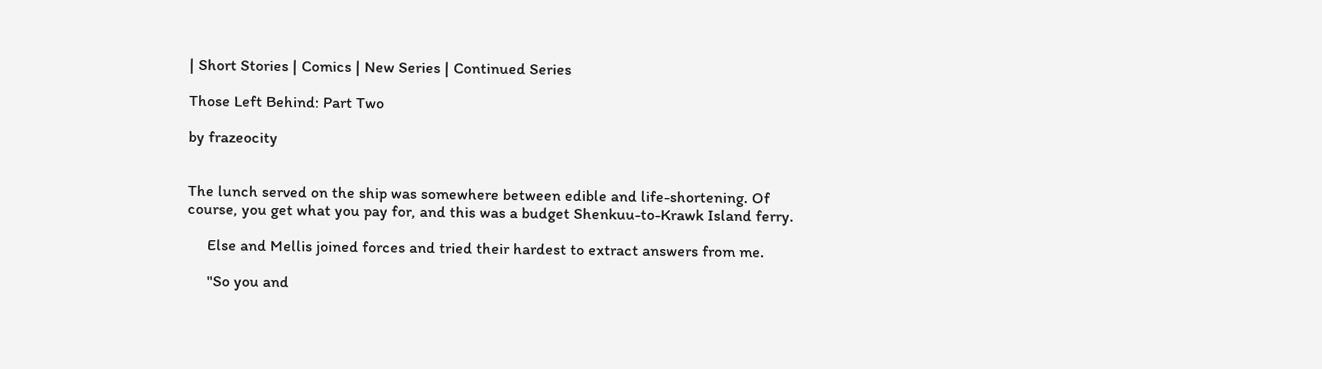| Short Stories | Comics | New Series | Continued Series

Those Left Behind: Part Two

by frazeocity


The lunch served on the ship was somewhere between edible and life-shortening. Of course, you get what you pay for, and this was a budget Shenkuu-to-Krawk Island ferry.

     Else and Mellis joined forces and tried their hardest to extract answers from me.

     "So you and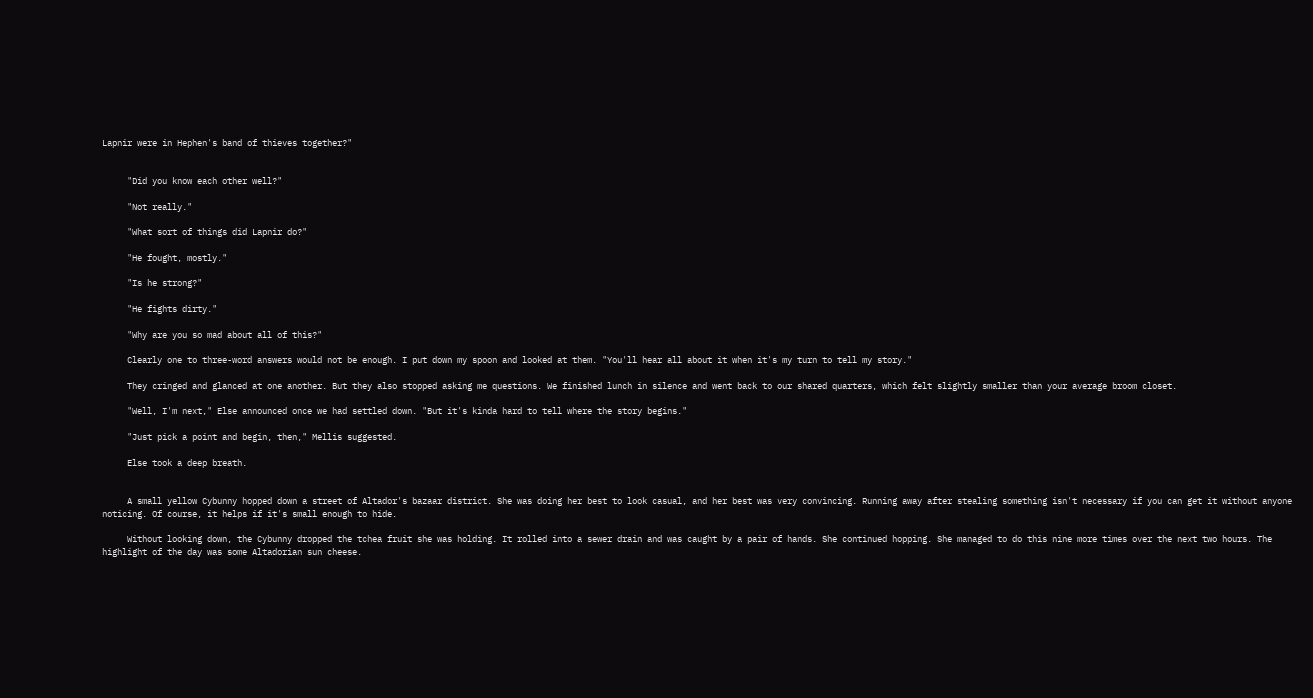Lapnir were in Hephen's band of thieves together?"


     "Did you know each other well?"

     "Not really."

     "What sort of things did Lapnir do?"

     "He fought, mostly."

     "Is he strong?"

     "He fights dirty."

     "Why are you so mad about all of this?"

     Clearly one to three-word answers would not be enough. I put down my spoon and looked at them. "You'll hear all about it when it's my turn to tell my story."

     They cringed and glanced at one another. But they also stopped asking me questions. We finished lunch in silence and went back to our shared quarters, which felt slightly smaller than your average broom closet.

     "Well, I'm next," Else announced once we had settled down. "But it's kinda hard to tell where the story begins."

     "Just pick a point and begin, then," Mellis suggested.

     Else took a deep breath.


     A small yellow Cybunny hopped down a street of Altador's bazaar district. She was doing her best to look casual, and her best was very convincing. Running away after stealing something isn't necessary if you can get it without anyone noticing. Of course, it helps if it's small enough to hide.

     Without looking down, the Cybunny dropped the tchea fruit she was holding. It rolled into a sewer drain and was caught by a pair of hands. She continued hopping. She managed to do this nine more times over the next two hours. The highlight of the day was some Altadorian sun cheese.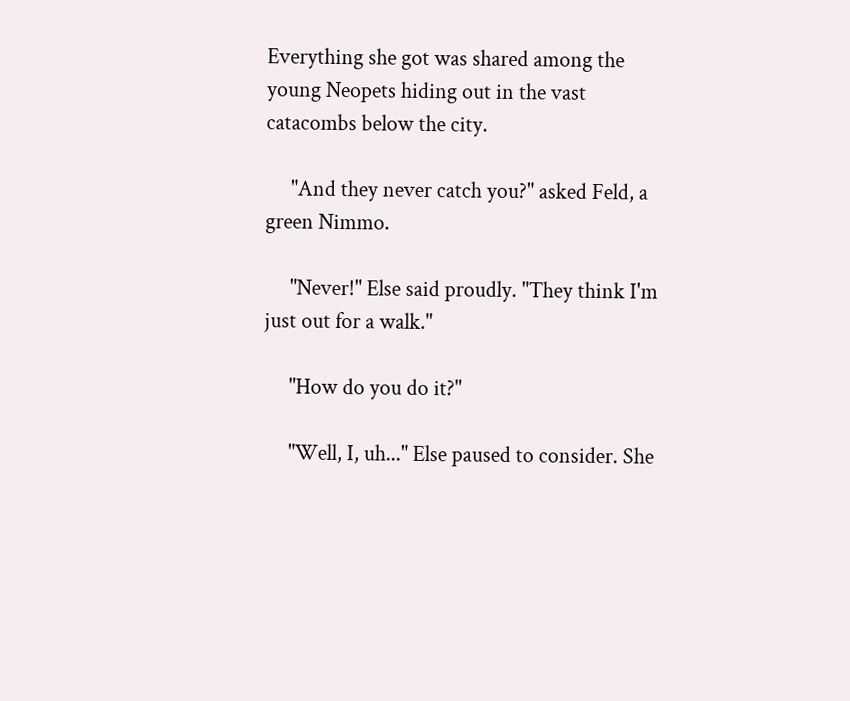Everything she got was shared among the young Neopets hiding out in the vast catacombs below the city.

     "And they never catch you?" asked Feld, a green Nimmo.

     "Never!" Else said proudly. "They think I'm just out for a walk."

     "How do you do it?"

     "Well, I, uh..." Else paused to consider. She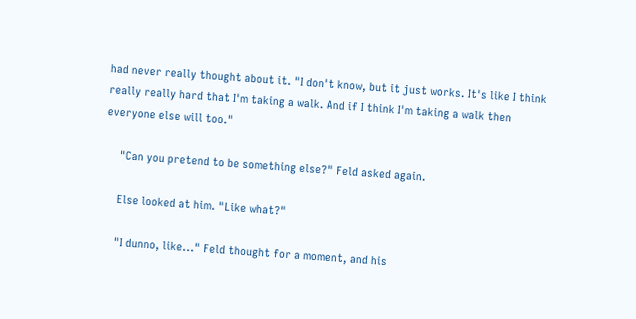had never really thought about it. "I don't know, but it just works. It's like I think really really hard that I'm taking a walk. And if I think I'm taking a walk then everyone else will too."

     "Can you pretend to be something else?" Feld asked again.

     Else looked at him. "Like what?"

     "I dunno, like..." Feld thought for a moment, and his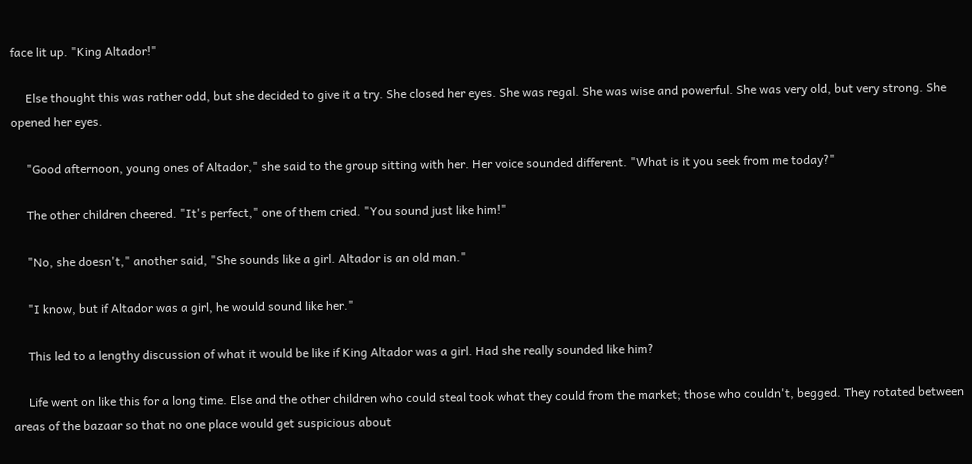face lit up. "King Altador!"

     Else thought this was rather odd, but she decided to give it a try. She closed her eyes. She was regal. She was wise and powerful. She was very old, but very strong. She opened her eyes.

     "Good afternoon, young ones of Altador," she said to the group sitting with her. Her voice sounded different. "What is it you seek from me today?"

     The other children cheered. "It's perfect," one of them cried. "You sound just like him!"

     "No, she doesn't," another said, "She sounds like a girl. Altador is an old man."

     "I know, but if Altador was a girl, he would sound like her."

     This led to a lengthy discussion of what it would be like if King Altador was a girl. Had she really sounded like him?

     Life went on like this for a long time. Else and the other children who could steal took what they could from the market; those who couldn't, begged. They rotated between areas of the bazaar so that no one place would get suspicious about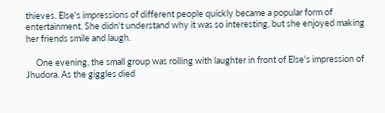thieves. Else's impressions of different people quickly became a popular form of entertainment. She didn't understand why it was so interesting, but she enjoyed making her friends smile and laugh.

     One evening, the small group was rolling with laughter in front of Else's impression of Jhudora. As the giggles died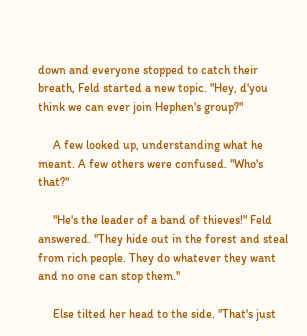down and everyone stopped to catch their breath, Feld started a new topic. "Hey, d'you think we can ever join Hephen's group?"

     A few looked up, understanding what he meant. A few others were confused. "Who's that?"

     "He's the leader of a band of thieves!" Feld answered. "They hide out in the forest and steal from rich people. They do whatever they want and no one can stop them."

     Else tilted her head to the side. "That's just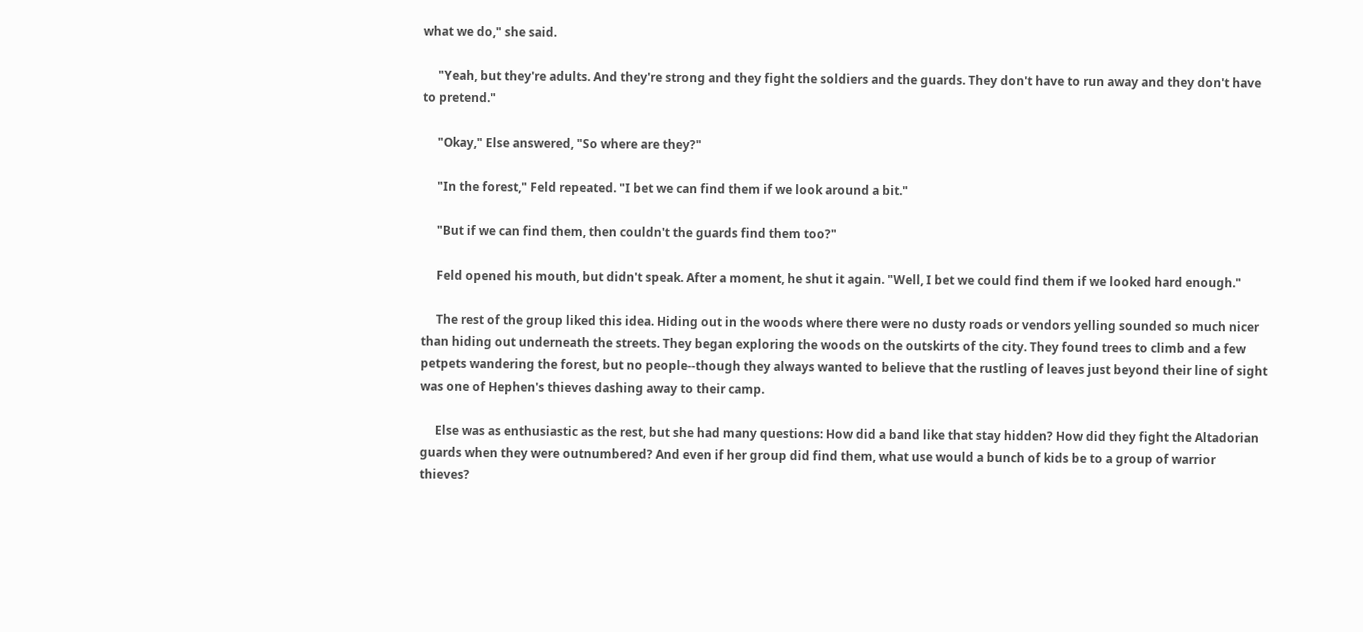what we do," she said.

     "Yeah, but they're adults. And they're strong and they fight the soldiers and the guards. They don't have to run away and they don't have to pretend."

     "Okay," Else answered, "So where are they?"

     "In the forest," Feld repeated. "I bet we can find them if we look around a bit."

     "But if we can find them, then couldn't the guards find them too?"

     Feld opened his mouth, but didn't speak. After a moment, he shut it again. "Well, I bet we could find them if we looked hard enough."

     The rest of the group liked this idea. Hiding out in the woods where there were no dusty roads or vendors yelling sounded so much nicer than hiding out underneath the streets. They began exploring the woods on the outskirts of the city. They found trees to climb and a few petpets wandering the forest, but no people--though they always wanted to believe that the rustling of leaves just beyond their line of sight was one of Hephen's thieves dashing away to their camp.

     Else was as enthusiastic as the rest, but she had many questions: How did a band like that stay hidden? How did they fight the Altadorian guards when they were outnumbered? And even if her group did find them, what use would a bunch of kids be to a group of warrior thieves?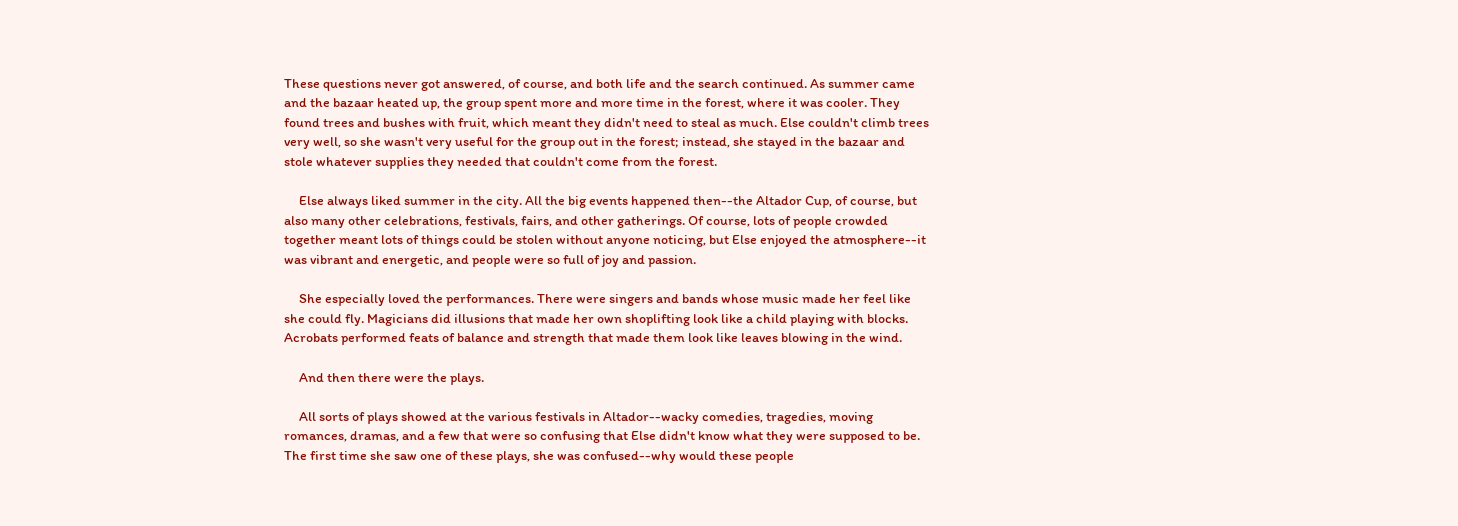These questions never got answered, of course, and both life and the search continued. As summer came and the bazaar heated up, the group spent more and more time in the forest, where it was cooler. They found trees and bushes with fruit, which meant they didn't need to steal as much. Else couldn't climb trees very well, so she wasn't very useful for the group out in the forest; instead, she stayed in the bazaar and stole whatever supplies they needed that couldn't come from the forest.

     Else always liked summer in the city. All the big events happened then--the Altador Cup, of course, but also many other celebrations, festivals, fairs, and other gatherings. Of course, lots of people crowded together meant lots of things could be stolen without anyone noticing, but Else enjoyed the atmosphere--it was vibrant and energetic, and people were so full of joy and passion.

     She especially loved the performances. There were singers and bands whose music made her feel like she could fly. Magicians did illusions that made her own shoplifting look like a child playing with blocks. Acrobats performed feats of balance and strength that made them look like leaves blowing in the wind.

     And then there were the plays.

     All sorts of plays showed at the various festivals in Altador--wacky comedies, tragedies, moving romances, dramas, and a few that were so confusing that Else didn't know what they were supposed to be. The first time she saw one of these plays, she was confused--why would these people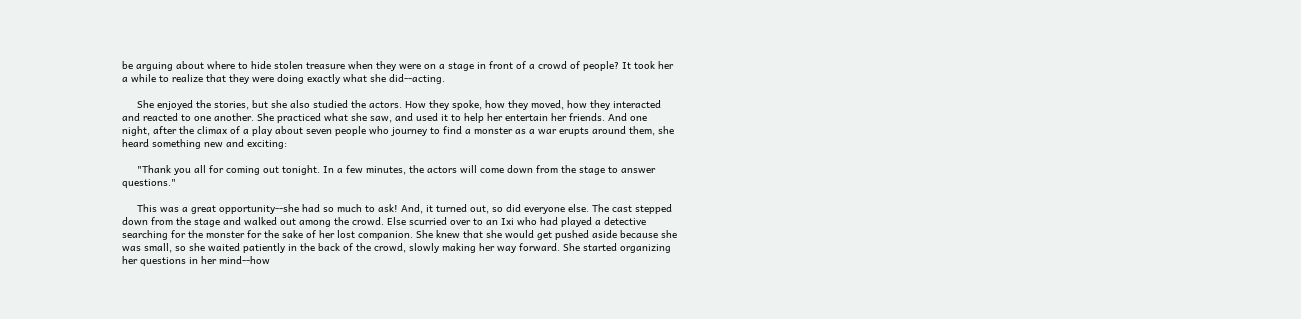be arguing about where to hide stolen treasure when they were on a stage in front of a crowd of people? It took her a while to realize that they were doing exactly what she did--acting.

     She enjoyed the stories, but she also studied the actors. How they spoke, how they moved, how they interacted and reacted to one another. She practiced what she saw, and used it to help her entertain her friends. And one night, after the climax of a play about seven people who journey to find a monster as a war erupts around them, she heard something new and exciting:

     "Thank you all for coming out tonight. In a few minutes, the actors will come down from the stage to answer questions."

     This was a great opportunity--she had so much to ask! And, it turned out, so did everyone else. The cast stepped down from the stage and walked out among the crowd. Else scurried over to an Ixi who had played a detective searching for the monster for the sake of her lost companion. She knew that she would get pushed aside because she was small, so she waited patiently in the back of the crowd, slowly making her way forward. She started organizing her questions in her mind--how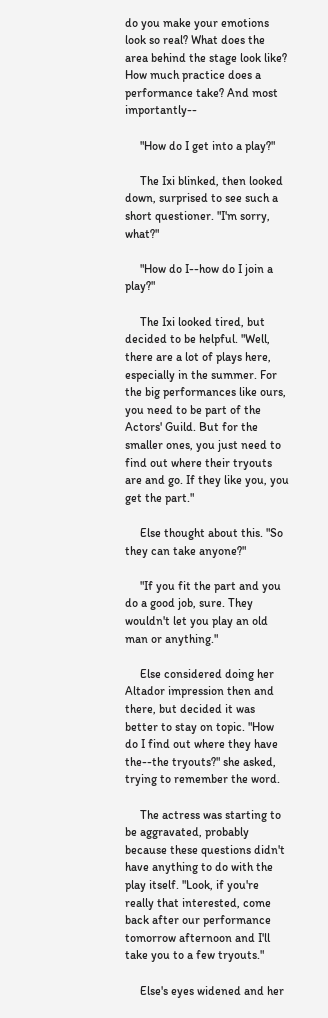do you make your emotions look so real? What does the area behind the stage look like? How much practice does a performance take? And most importantly--

     "How do I get into a play?"

     The Ixi blinked, then looked down, surprised to see such a short questioner. "I'm sorry, what?"

     "How do I--how do I join a play?"

     The Ixi looked tired, but decided to be helpful. "Well, there are a lot of plays here, especially in the summer. For the big performances like ours, you need to be part of the Actors' Guild. But for the smaller ones, you just need to find out where their tryouts are and go. If they like you, you get the part."

     Else thought about this. "So they can take anyone?"

     "If you fit the part and you do a good job, sure. They wouldn't let you play an old man or anything."

     Else considered doing her Altador impression then and there, but decided it was better to stay on topic. "How do I find out where they have the--the tryouts?" she asked, trying to remember the word.

     The actress was starting to be aggravated, probably because these questions didn't have anything to do with the play itself. "Look, if you're really that interested, come back after our performance tomorrow afternoon and I'll take you to a few tryouts."

     Else's eyes widened and her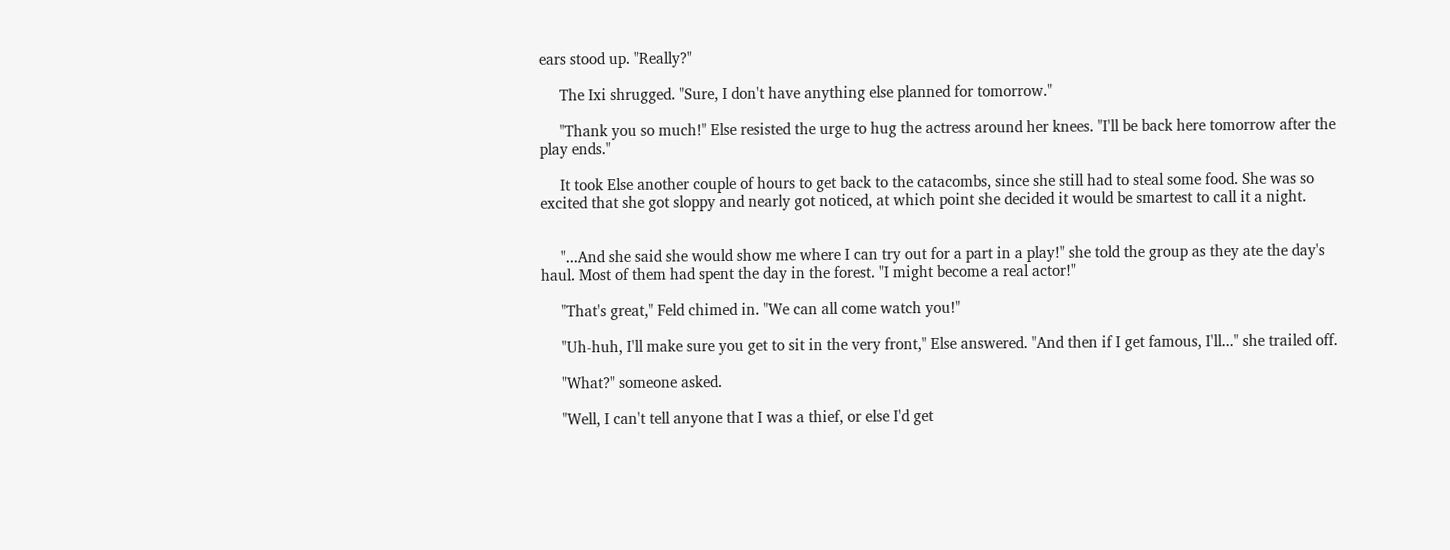ears stood up. "Really?"

     The Ixi shrugged. "Sure, I don't have anything else planned for tomorrow."

     "Thank you so much!" Else resisted the urge to hug the actress around her knees. "I'll be back here tomorrow after the play ends."

     It took Else another couple of hours to get back to the catacombs, since she still had to steal some food. She was so excited that she got sloppy and nearly got noticed, at which point she decided it would be smartest to call it a night.


     "...And she said she would show me where I can try out for a part in a play!" she told the group as they ate the day's haul. Most of them had spent the day in the forest. "I might become a real actor!"

     "That's great," Feld chimed in. "We can all come watch you!"

     "Uh-huh, I'll make sure you get to sit in the very front," Else answered. "And then if I get famous, I'll..." she trailed off.

     "What?" someone asked.

     "Well, I can't tell anyone that I was a thief, or else I'd get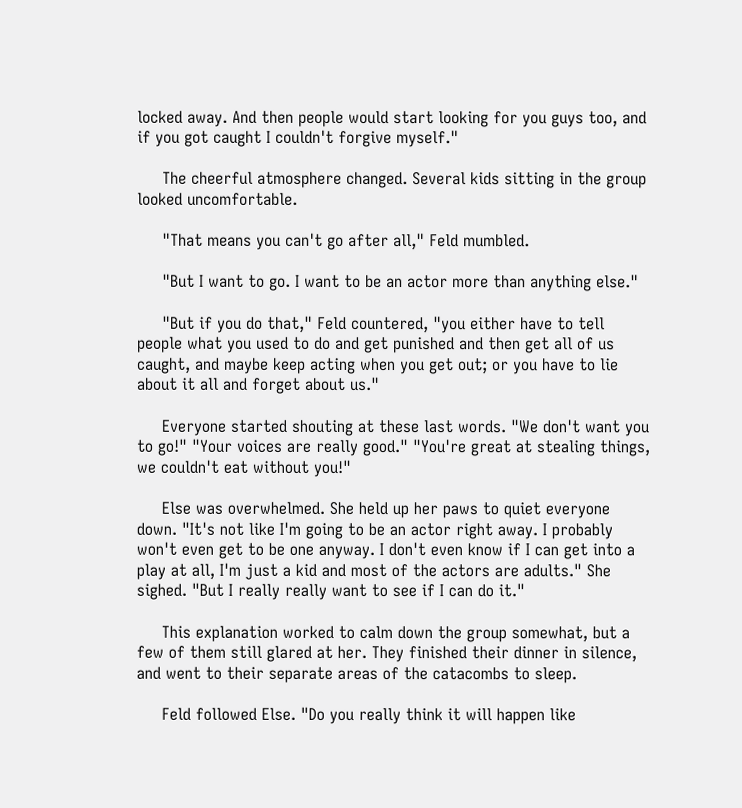locked away. And then people would start looking for you guys too, and if you got caught I couldn't forgive myself."

     The cheerful atmosphere changed. Several kids sitting in the group looked uncomfortable.

     "That means you can't go after all," Feld mumbled.

     "But I want to go. I want to be an actor more than anything else."

     "But if you do that," Feld countered, "you either have to tell people what you used to do and get punished and then get all of us caught, and maybe keep acting when you get out; or you have to lie about it all and forget about us."

     Everyone started shouting at these last words. "We don't want you to go!" "Your voices are really good." "You're great at stealing things, we couldn't eat without you!"

     Else was overwhelmed. She held up her paws to quiet everyone down. "It's not like I'm going to be an actor right away. I probably won't even get to be one anyway. I don't even know if I can get into a play at all, I'm just a kid and most of the actors are adults." She sighed. "But I really really want to see if I can do it."

     This explanation worked to calm down the group somewhat, but a few of them still glared at her. They finished their dinner in silence, and went to their separate areas of the catacombs to sleep.

     Feld followed Else. "Do you really think it will happen like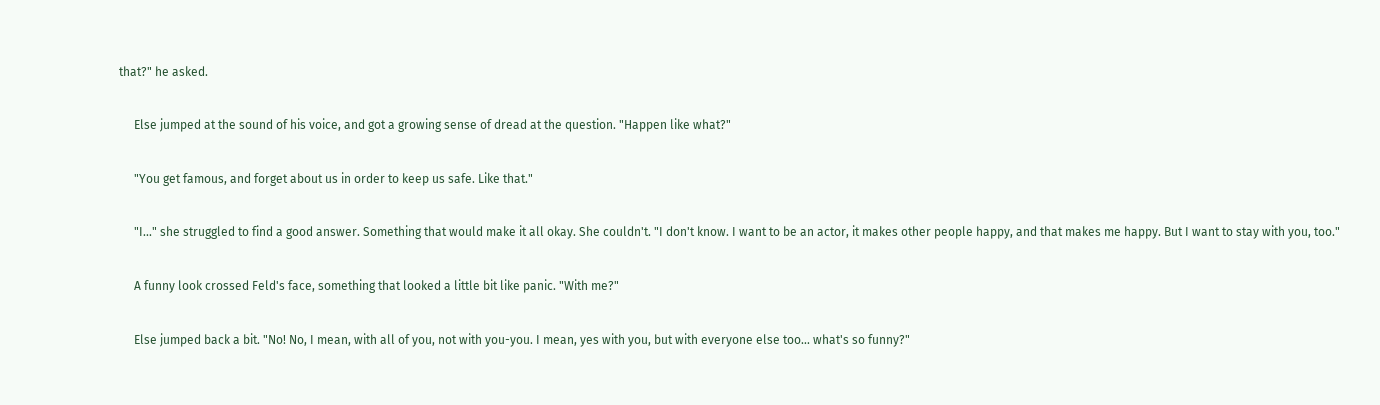that?" he asked.

     Else jumped at the sound of his voice, and got a growing sense of dread at the question. "Happen like what?"

     "You get famous, and forget about us in order to keep us safe. Like that."

     "I..." she struggled to find a good answer. Something that would make it all okay. She couldn't. "I don't know. I want to be an actor, it makes other people happy, and that makes me happy. But I want to stay with you, too."

     A funny look crossed Feld's face, something that looked a little bit like panic. "With me?"

     Else jumped back a bit. "No! No, I mean, with all of you, not with you-you. I mean, yes with you, but with everyone else too... what's so funny?"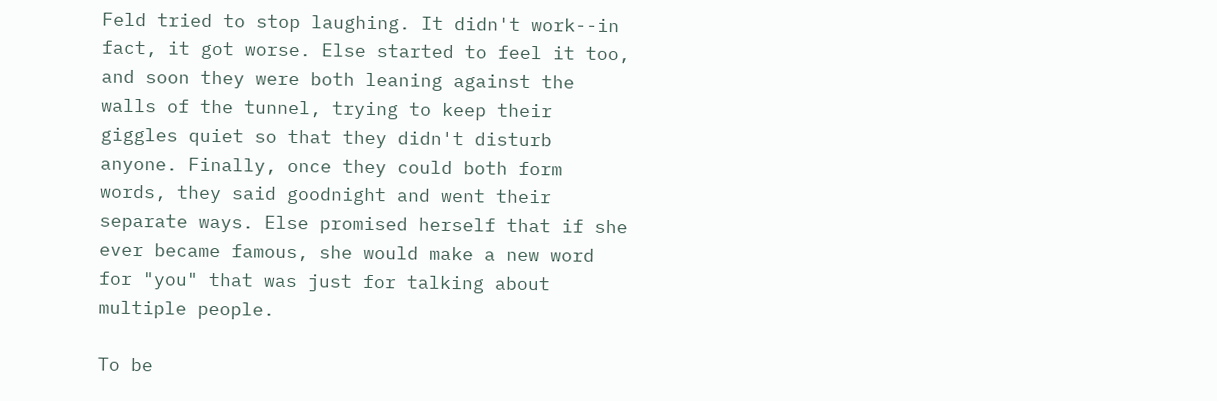Feld tried to stop laughing. It didn't work--in fact, it got worse. Else started to feel it too, and soon they were both leaning against the walls of the tunnel, trying to keep their giggles quiet so that they didn't disturb anyone. Finally, once they could both form words, they said goodnight and went their separate ways. Else promised herself that if she ever became famous, she would make a new word for "you" that was just for talking about multiple people.

To be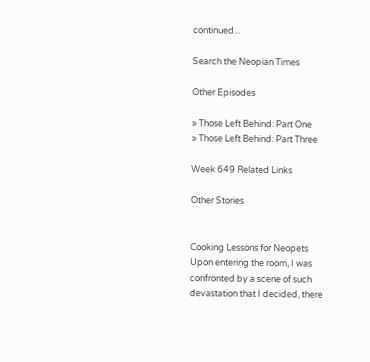continued...

Search the Neopian Times

Other Episodes

» Those Left Behind: Part One
» Those Left Behind: Part Three

Week 649 Related Links

Other Stories


Cooking Lessons for Neopets
Upon entering the room, I was confronted by a scene of such devastation that I decided, there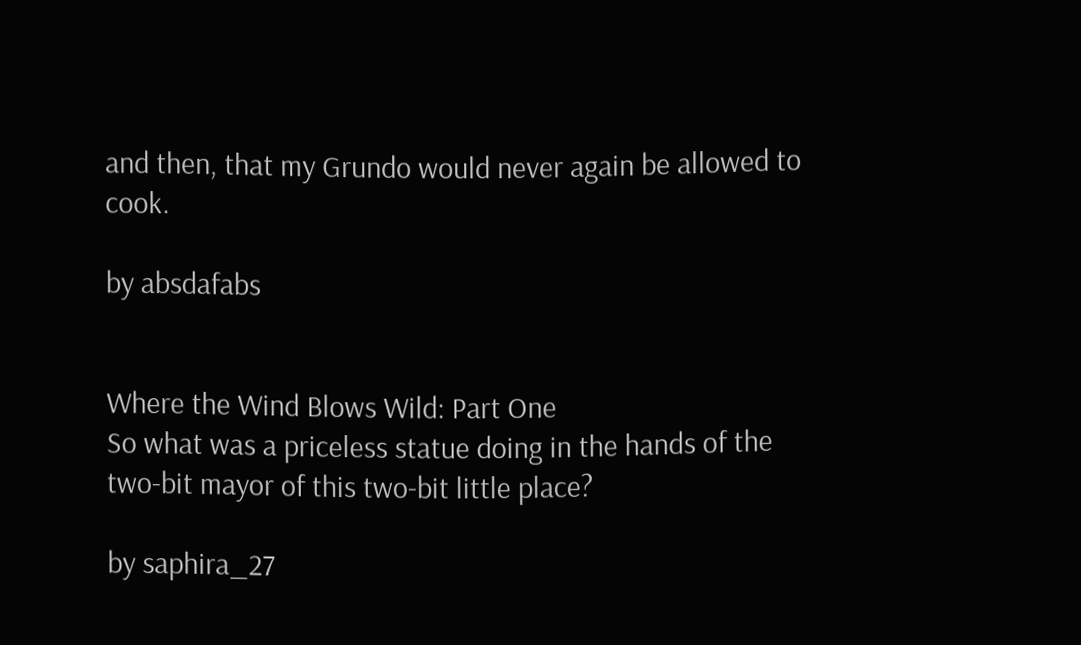and then, that my Grundo would never again be allowed to cook.

by absdafabs


Where the Wind Blows Wild: Part One
So what was a priceless statue doing in the hands of the two-bit mayor of this two-bit little place?

by saphira_27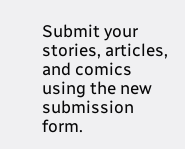Submit your stories, articles, and comics using the new submission form.